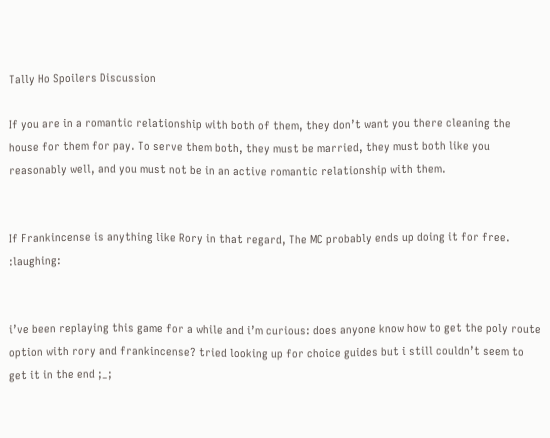Tally Ho Spoilers Discussion

If you are in a romantic relationship with both of them, they don’t want you there cleaning the house for them for pay. To serve them both, they must be married, they must both like you reasonably well, and you must not be in an active romantic relationship with them.


If Frankincense is anything like Rory in that regard, The MC probably ends up doing it for free. :laughing:


i’ve been replaying this game for a while and i’m curious: does anyone know how to get the poly route option with rory and frankincense? tried looking up for choice guides but i still couldn’t seem to get it in the end ;_;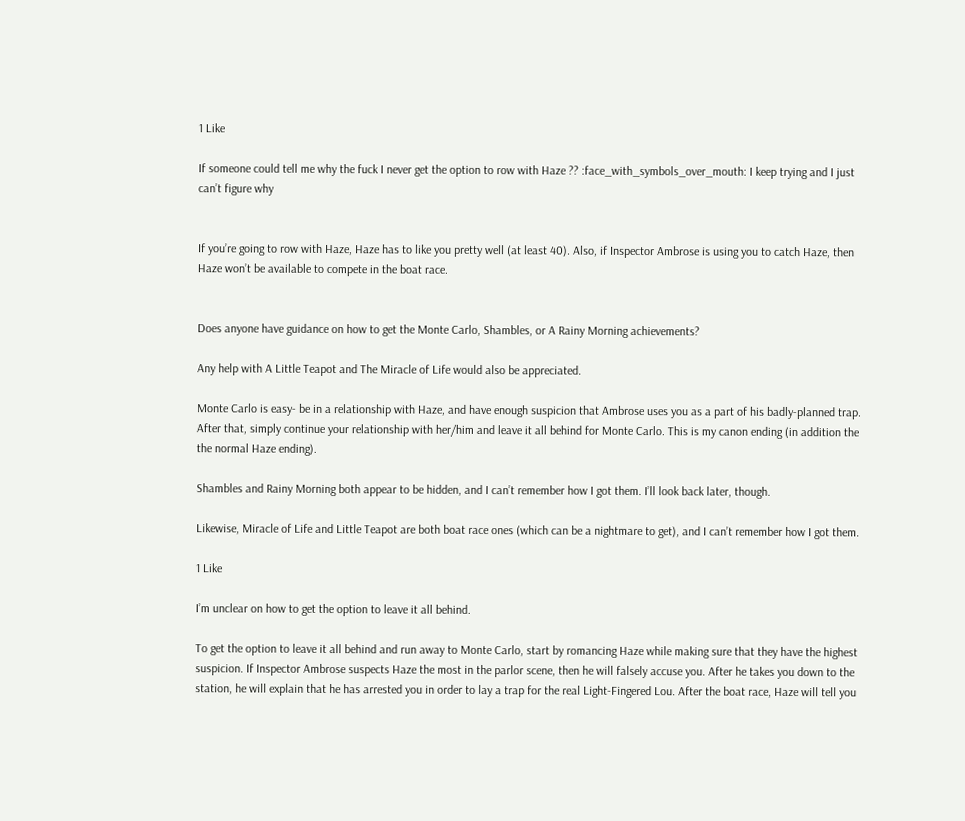1 Like

If someone could tell me why the fuck I never get the option to row with Haze ?? :face_with_symbols_over_mouth: I keep trying and I just can’t figure why


If you’re going to row with Haze, Haze has to like you pretty well (at least 40). Also, if Inspector Ambrose is using you to catch Haze, then Haze won’t be available to compete in the boat race.


Does anyone have guidance on how to get the Monte Carlo, Shambles, or A Rainy Morning achievements?

Any help with A Little Teapot and The Miracle of Life would also be appreciated.

Monte Carlo is easy- be in a relationship with Haze, and have enough suspicion that Ambrose uses you as a part of his badly-planned trap. After that, simply continue your relationship with her/him and leave it all behind for Monte Carlo. This is my canon ending (in addition the the normal Haze ending).

Shambles and Rainy Morning both appear to be hidden, and I can’t remember how I got them. I’ll look back later, though.

Likewise, Miracle of Life and Little Teapot are both boat race ones (which can be a nightmare to get), and I can’t remember how I got them.

1 Like

I’m unclear on how to get the option to leave it all behind.

To get the option to leave it all behind and run away to Monte Carlo, start by romancing Haze while making sure that they have the highest suspicion. If Inspector Ambrose suspects Haze the most in the parlor scene, then he will falsely accuse you. After he takes you down to the station, he will explain that he has arrested you in order to lay a trap for the real Light-Fingered Lou. After the boat race, Haze will tell you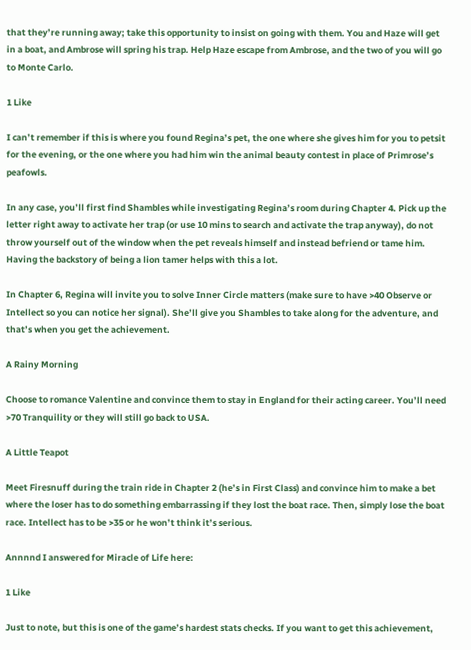that they’re running away; take this opportunity to insist on going with them. You and Haze will get in a boat, and Ambrose will spring his trap. Help Haze escape from Ambrose, and the two of you will go to Monte Carlo.

1 Like

I can’t remember if this is where you found Regina’s pet, the one where she gives him for you to petsit for the evening, or the one where you had him win the animal beauty contest in place of Primrose’s peafowls.

In any case, you’ll first find Shambles while investigating Regina’s room during Chapter 4. Pick up the letter right away to activate her trap (or use 10 mins to search and activate the trap anyway), do not throw yourself out of the window when the pet reveals himself and instead befriend or tame him. Having the backstory of being a lion tamer helps with this a lot.

In Chapter 6, Regina will invite you to solve Inner Circle matters (make sure to have >40 Observe or Intellect so you can notice her signal). She’ll give you Shambles to take along for the adventure, and that’s when you get the achievement.

A Rainy Morning

Choose to romance Valentine and convince them to stay in England for their acting career. You’ll need >70 Tranquility or they will still go back to USA.

A Little Teapot

Meet Firesnuff during the train ride in Chapter 2 (he’s in First Class) and convince him to make a bet where the loser has to do something embarrassing if they lost the boat race. Then, simply lose the boat race. Intellect has to be >35 or he won’t think it’s serious.

Annnnd I answered for Miracle of Life here:

1 Like

Just to note, but this is one of the game’s hardest stats checks. If you want to get this achievement,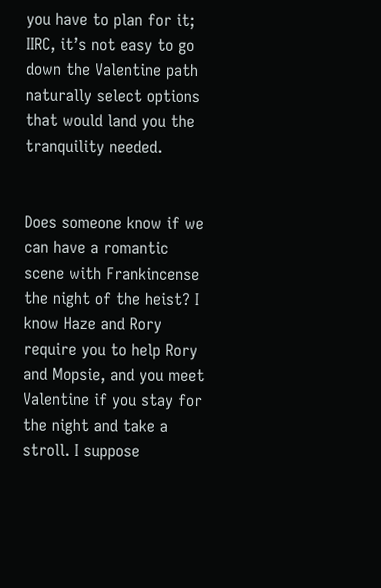you have to plan for it; IIRC, it’s not easy to go down the Valentine path naturally select options that would land you the tranquility needed.


Does someone know if we can have a romantic scene with Frankincense the night of the heist? I know Haze and Rory require you to help Rory and Mopsie, and you meet Valentine if you stay for the night and take a stroll. I suppose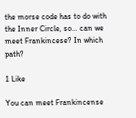the morse code has to do with the Inner Circle, so… can we meet Frankincese? In which path?

1 Like

You can meet Frankincense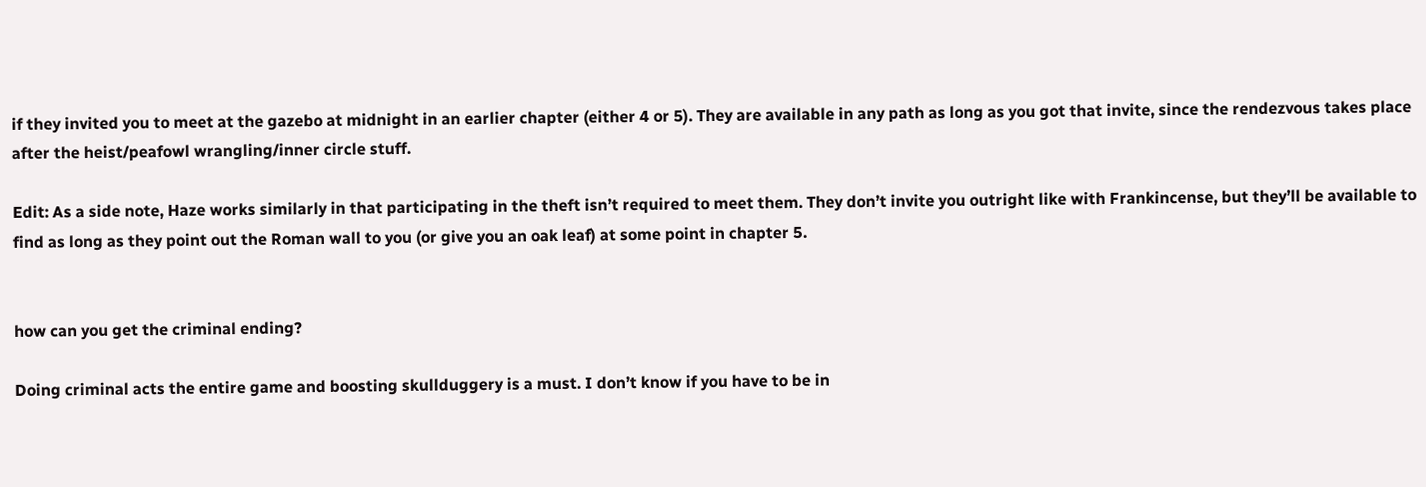if they invited you to meet at the gazebo at midnight in an earlier chapter (either 4 or 5). They are available in any path as long as you got that invite, since the rendezvous takes place after the heist/peafowl wrangling/inner circle stuff.

Edit: As a side note, Haze works similarly in that participating in the theft isn’t required to meet them. They don’t invite you outright like with Frankincense, but they’ll be available to find as long as they point out the Roman wall to you (or give you an oak leaf) at some point in chapter 5.


how can you get the criminal ending?

Doing criminal acts the entire game and boosting skullduggery is a must. I don’t know if you have to be in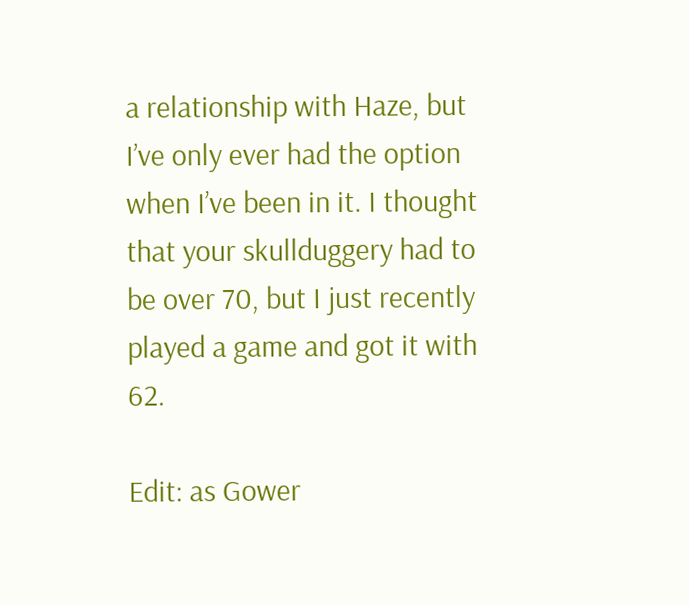a relationship with Haze, but I’ve only ever had the option when I’ve been in it. I thought that your skullduggery had to be over 70, but I just recently played a game and got it with 62.

Edit: as Gower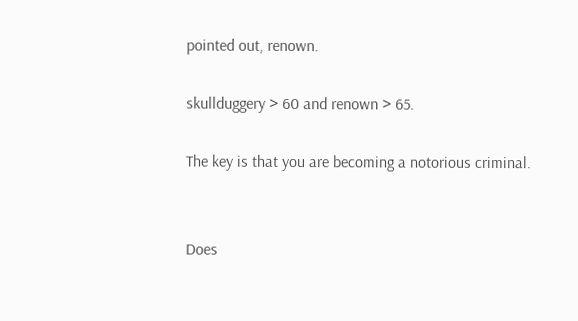pointed out, renown.

skullduggery > 60 and renown > 65.

The key is that you are becoming a notorious criminal.


Does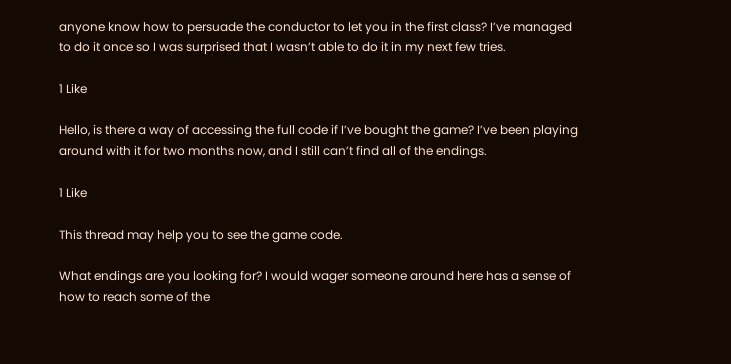anyone know how to persuade the conductor to let you in the first class? I’ve managed to do it once so I was surprised that I wasn’t able to do it in my next few tries.

1 Like

Hello, is there a way of accessing the full code if I’ve bought the game? I’ve been playing around with it for two months now, and I still can’t find all of the endings.

1 Like

This thread may help you to see the game code.

What endings are you looking for? I would wager someone around here has a sense of how to reach some of the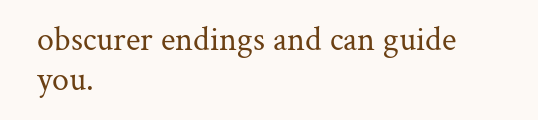obscurer endings and can guide you.